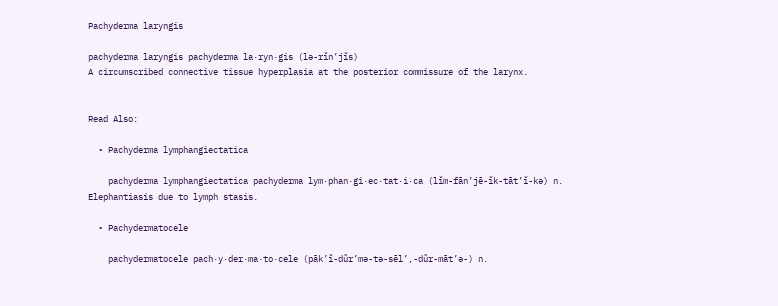Pachyderma laryngis

pachyderma laryngis pachyderma la·ryn·gis (lə-rĭn’jĭs)
A circumscribed connective tissue hyperplasia at the posterior commissure of the larynx.


Read Also:

  • Pachyderma lymphangiectatica

    pachyderma lymphangiectatica pachyderma lym·phan·gi·ec·tat·i·ca (lĭm-fān’jē-ĭk-tāt’ĭ-kə) n. Elephantiasis due to lymph stasis.

  • Pachydermatocele

    pachydermatocele pach·y·der·ma·to·cele (pāk’ĭ-dûr’mə-tə-sēl’,-dûr-māt’ə-) n.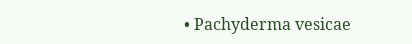• Pachyderma vesicae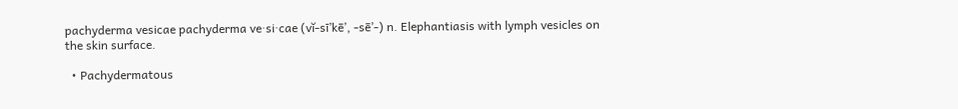pachyderma vesicae pachyderma ve·si·cae (vĭ-sī’kē’, -sē’-) n. Elephantiasis with lymph vesicles on the skin surface.

  • Pachydermatous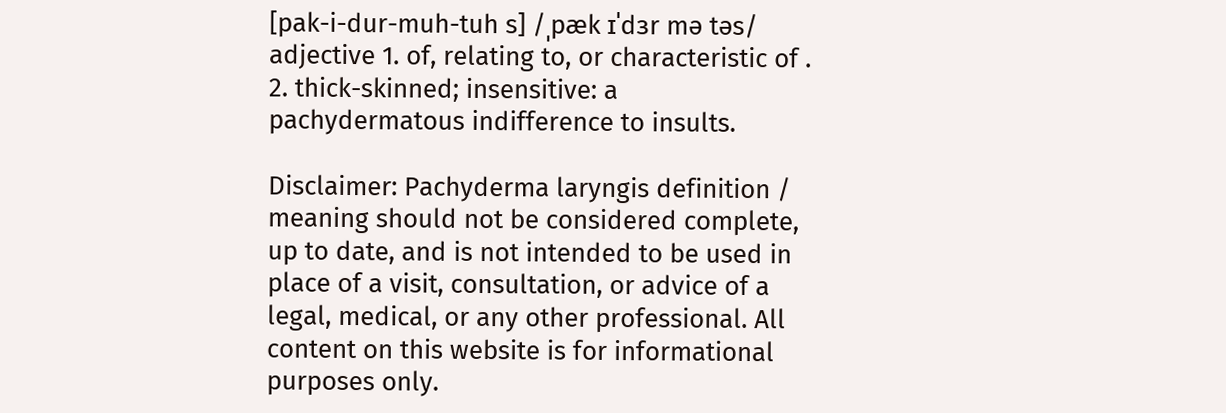[pak-i-dur-muh-tuh s] /ˌpæk ɪˈdɜr mə təs/ adjective 1. of, relating to, or characteristic of . 2. thick-skinned; insensitive: a pachydermatous indifference to insults.

Disclaimer: Pachyderma laryngis definition / meaning should not be considered complete, up to date, and is not intended to be used in place of a visit, consultation, or advice of a legal, medical, or any other professional. All content on this website is for informational purposes only.